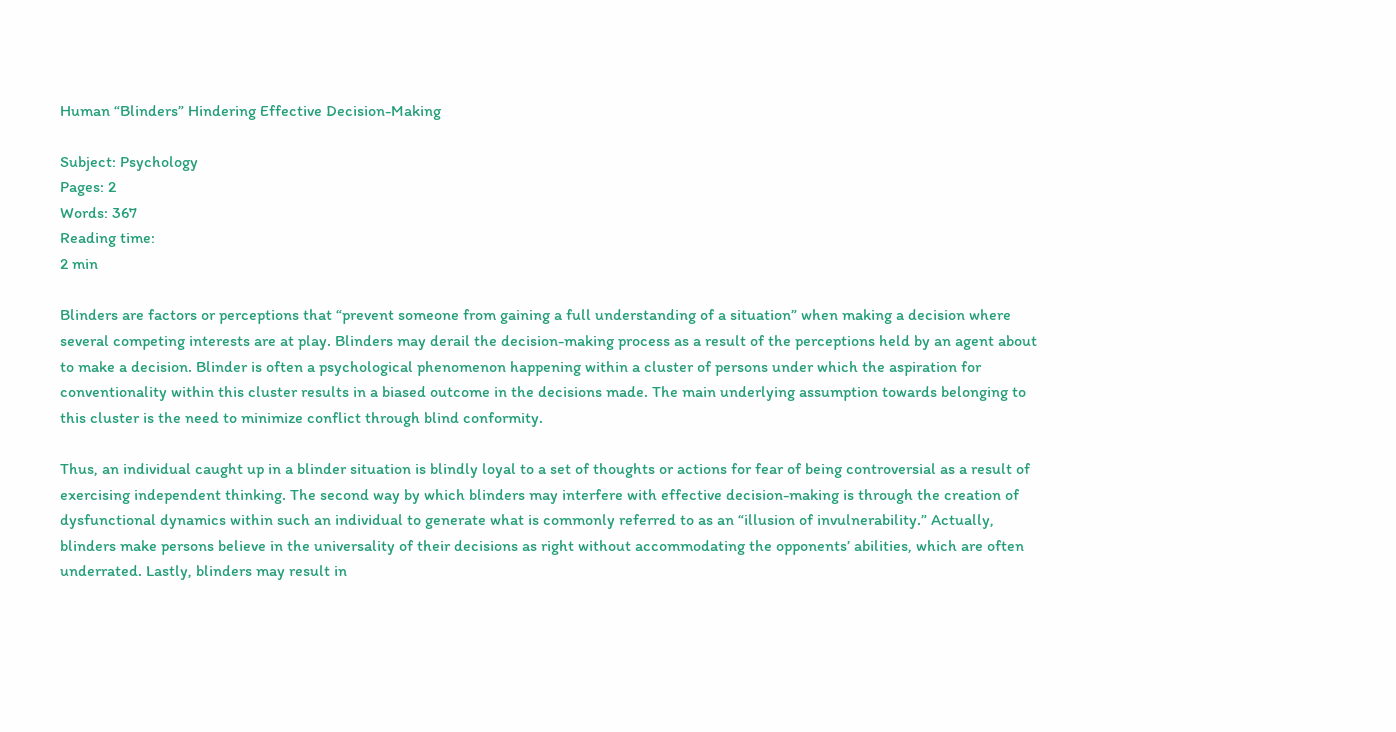Human “Blinders” Hindering Effective Decision-Making

Subject: Psychology
Pages: 2
Words: 367
Reading time:
2 min

Blinders are factors or perceptions that “prevent someone from gaining a full understanding of a situation” when making a decision where several competing interests are at play. Blinders may derail the decision-making process as a result of the perceptions held by an agent about to make a decision. Blinder is often a psychological phenomenon happening within a cluster of persons under which the aspiration for conventionality within this cluster results in a biased outcome in the decisions made. The main underlying assumption towards belonging to this cluster is the need to minimize conflict through blind conformity.

Thus, an individual caught up in a blinder situation is blindly loyal to a set of thoughts or actions for fear of being controversial as a result of exercising independent thinking. The second way by which blinders may interfere with effective decision-making is through the creation of dysfunctional dynamics within such an individual to generate what is commonly referred to as an “illusion of invulnerability.” Actually, blinders make persons believe in the universality of their decisions as right without accommodating the opponents’ abilities, which are often underrated. Lastly, blinders may result in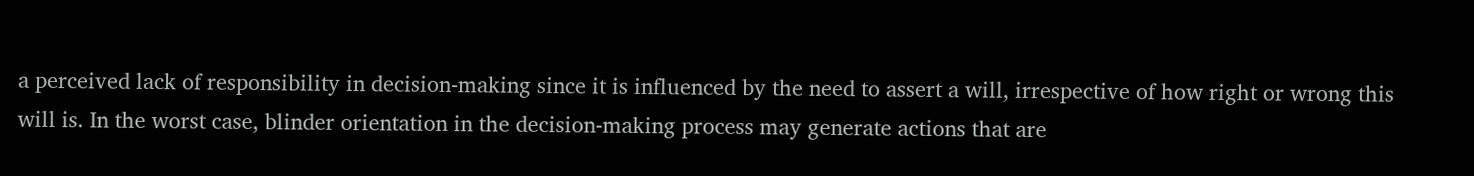a perceived lack of responsibility in decision-making since it is influenced by the need to assert a will, irrespective of how right or wrong this will is. In the worst case, blinder orientation in the decision-making process may generate actions that are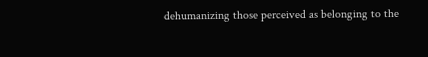dehumanizing those perceived as belonging to the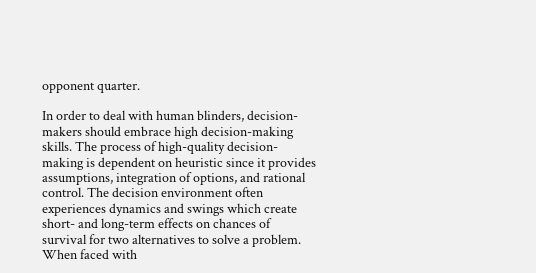opponent quarter.

In order to deal with human blinders, decision-makers should embrace high decision-making skills. The process of high-quality decision-making is dependent on heuristic since it provides assumptions, integration of options, and rational control. The decision environment often experiences dynamics and swings which create short- and long-term effects on chances of survival for two alternatives to solve a problem. When faced with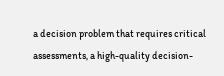a decision problem that requires critical assessments, a high-quality decision-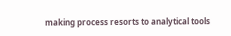making process resorts to analytical tools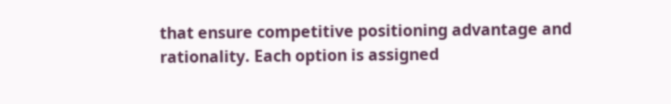that ensure competitive positioning advantage and rationality. Each option is assigned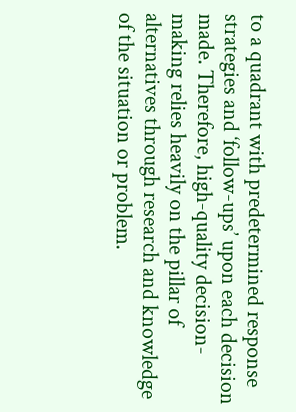to a quadrant with predetermined response strategies and ‘follow-ups’ upon each decision made. Therefore, high-quality decision-making relies heavily on the pillar of alternatives through research and knowledge of the situation or problem.